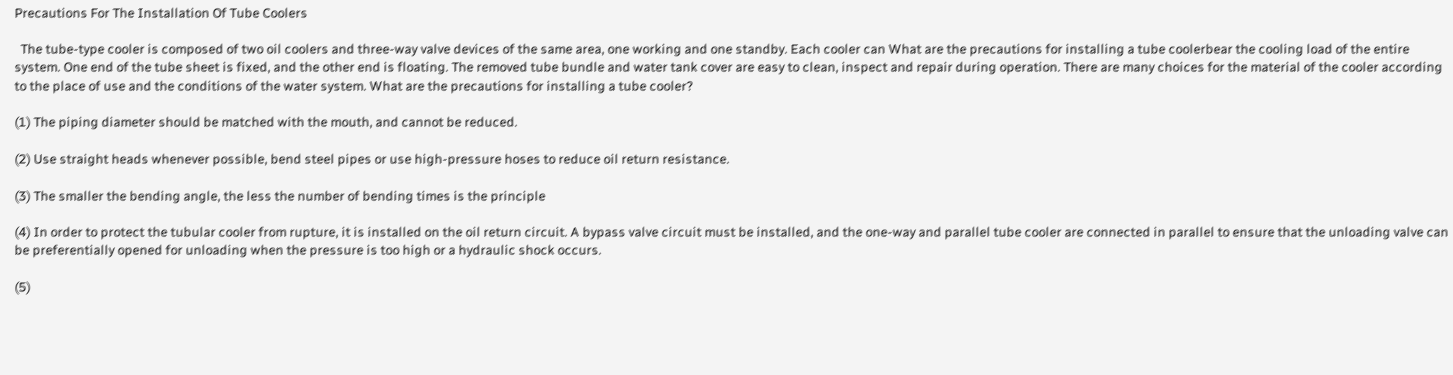Precautions For The Installation Of Tube Coolers

  The tube-type cooler is composed of two oil coolers and three-way valve devices of the same area, one working and one standby. Each cooler can What are the precautions for installing a tube coolerbear the cooling load of the entire system. One end of the tube sheet is fixed, and the other end is floating. The removed tube bundle and water tank cover are easy to clean, inspect and repair during operation. There are many choices for the material of the cooler according to the place of use and the conditions of the water system. What are the precautions for installing a tube cooler?

(1) The piping diameter should be matched with the mouth, and cannot be reduced.

(2) Use straight heads whenever possible, bend steel pipes or use high-pressure hoses to reduce oil return resistance.

(3) The smaller the bending angle, the less the number of bending times is the principle

(4) In order to protect the tubular cooler from rupture, it is installed on the oil return circuit. A bypass valve circuit must be installed, and the one-way and parallel tube cooler are connected in parallel to ensure that the unloading valve can be preferentially opened for unloading when the pressure is too high or a hydraulic shock occurs.

(5)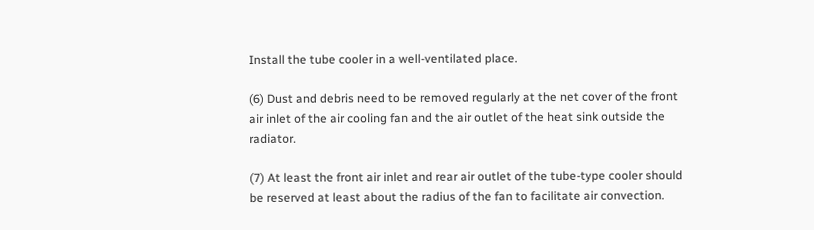Install the tube cooler in a well-ventilated place.

(6) Dust and debris need to be removed regularly at the net cover of the front air inlet of the air cooling fan and the air outlet of the heat sink outside the radiator.

(7) At least the front air inlet and rear air outlet of the tube-type cooler should be reserved at least about the radius of the fan to facilitate air convection.